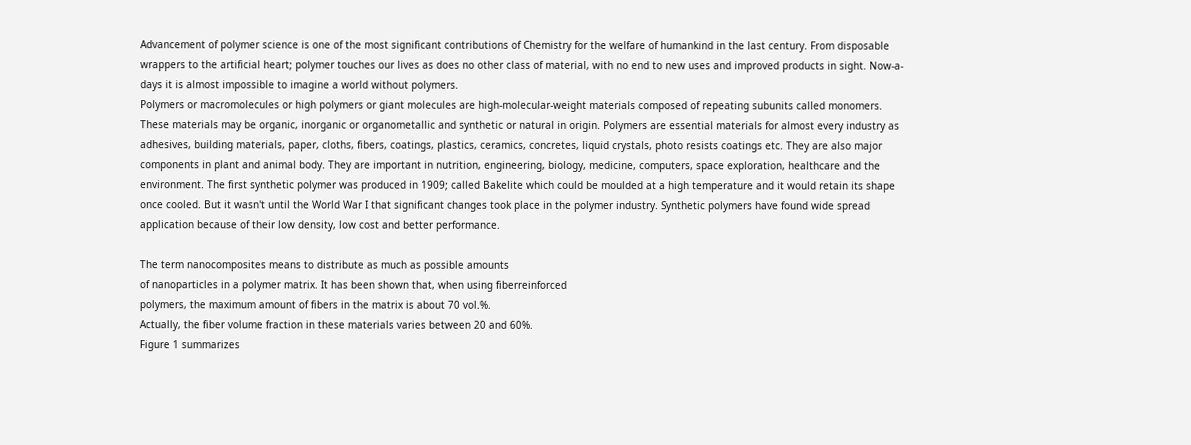Advancement of polymer science is one of the most significant contributions of Chemistry for the welfare of humankind in the last century. From disposable wrappers to the artificial heart; polymer touches our lives as does no other class of material, with no end to new uses and improved products in sight. Now-a-days it is almost impossible to imagine a world without polymers.
Polymers or macromolecules or high polymers or giant molecules are high-molecular-weight materials composed of repeating subunits called monomers. These materials may be organic, inorganic or organometallic and synthetic or natural in origin. Polymers are essential materials for almost every industry as adhesives, building materials, paper, cloths, fibers, coatings, plastics, ceramics, concretes, liquid crystals, photo resists coatings etc. They are also major components in plant and animal body. They are important in nutrition, engineering, biology, medicine, computers, space exploration, healthcare and the environment. The first synthetic polymer was produced in 1909; called Bakelite which could be moulded at a high temperature and it would retain its shape once cooled. But it wasn't until the World War I that significant changes took place in the polymer industry. Synthetic polymers have found wide spread application because of their low density, low cost and better performance.

The term nanocomposites means to distribute as much as possible amounts
of nanoparticles in a polymer matrix. It has been shown that, when using fiberreinforced
polymers, the maximum amount of fibers in the matrix is about 70 vol.%.
Actually, the fiber volume fraction in these materials varies between 20 and 60%.
Figure 1 summarizes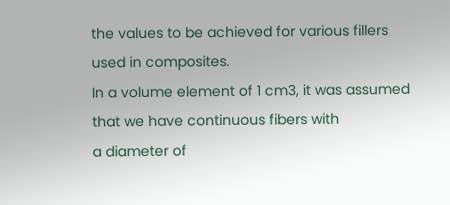the values to be achieved for various fillers used in composites.
In a volume element of 1 cm3, it was assumed that we have continuous fibers with
a diameter of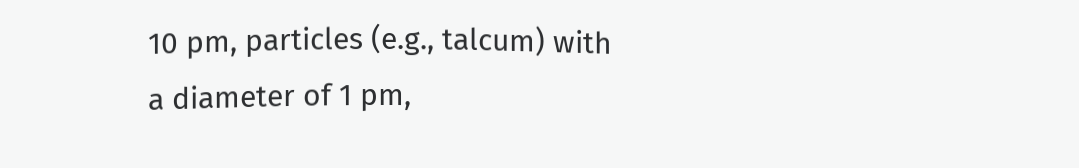10 pm, particles (e.g., talcum) with a diameter of 1 pm,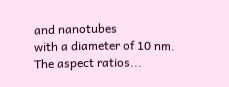and nanotubes
with a diameter of 10 nm. The aspect ratios...